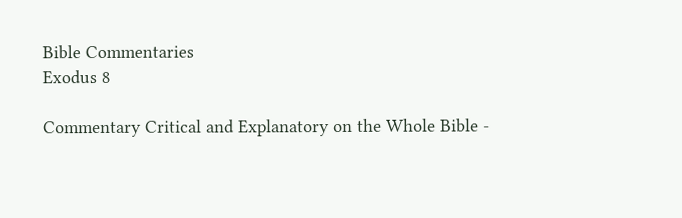Bible Commentaries
Exodus 8

Commentary Critical and Explanatory on the Whole Bible -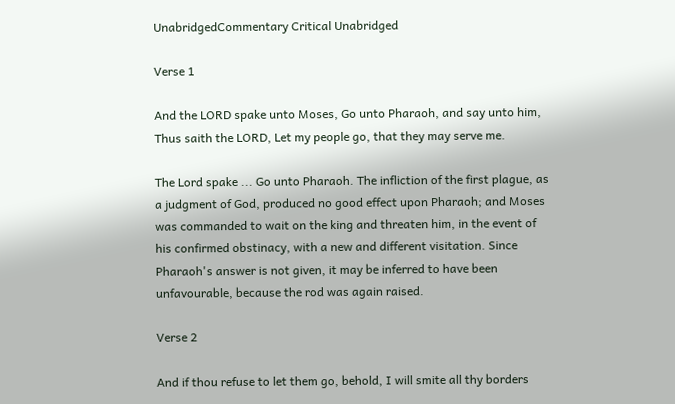UnabridgedCommentary Critical Unabridged

Verse 1

And the LORD spake unto Moses, Go unto Pharaoh, and say unto him, Thus saith the LORD, Let my people go, that they may serve me.

The Lord spake ... Go unto Pharaoh. The infliction of the first plague, as a judgment of God, produced no good effect upon Pharaoh; and Moses was commanded to wait on the king and threaten him, in the event of his confirmed obstinacy, with a new and different visitation. Since Pharaoh's answer is not given, it may be inferred to have been unfavourable, because the rod was again raised.

Verse 2

And if thou refuse to let them go, behold, I will smite all thy borders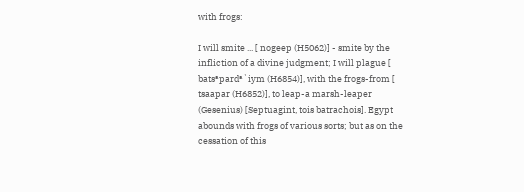with frogs:

I will smite ... [ nogeep (H5062)] - smite by the infliction of a divine judgment; I will plague [ batsªpardª`iym (H6854)], with the frogs-from [ tsaapar (H6852)], to leap-a marsh-leaper (Gesenius) [Septuagint, tois batrachois]. Egypt abounds with frogs of various sorts; but as on the cessation of this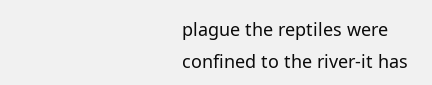plague the reptiles were confined to the river-it has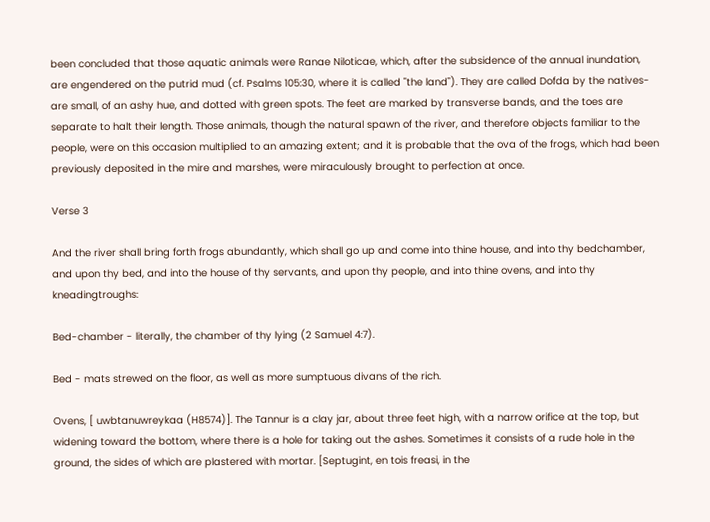been concluded that those aquatic animals were Ranae Niloticae, which, after the subsidence of the annual inundation, are engendered on the putrid mud (cf. Psalms 105:30, where it is called "the land"). They are called Dofda by the natives-are small, of an ashy hue, and dotted with green spots. The feet are marked by transverse bands, and the toes are separate to halt their length. Those animals, though the natural spawn of the river, and therefore objects familiar to the people, were on this occasion multiplied to an amazing extent; and it is probable that the ova of the frogs, which had been previously deposited in the mire and marshes, were miraculously brought to perfection at once.

Verse 3

And the river shall bring forth frogs abundantly, which shall go up and come into thine house, and into thy bedchamber, and upon thy bed, and into the house of thy servants, and upon thy people, and into thine ovens, and into thy kneadingtroughs:

Bed-chamber - literally, the chamber of thy lying (2 Samuel 4:7).

Bed - mats strewed on the floor, as well as more sumptuous divans of the rich.

Ovens, [ uwbtanuwreykaa (H8574)]. The Tannur is a clay jar, about three feet high, with a narrow orifice at the top, but widening toward the bottom, where there is a hole for taking out the ashes. Sometimes it consists of a rude hole in the ground, the sides of which are plastered with mortar. [Septugint, en tois freasi, in the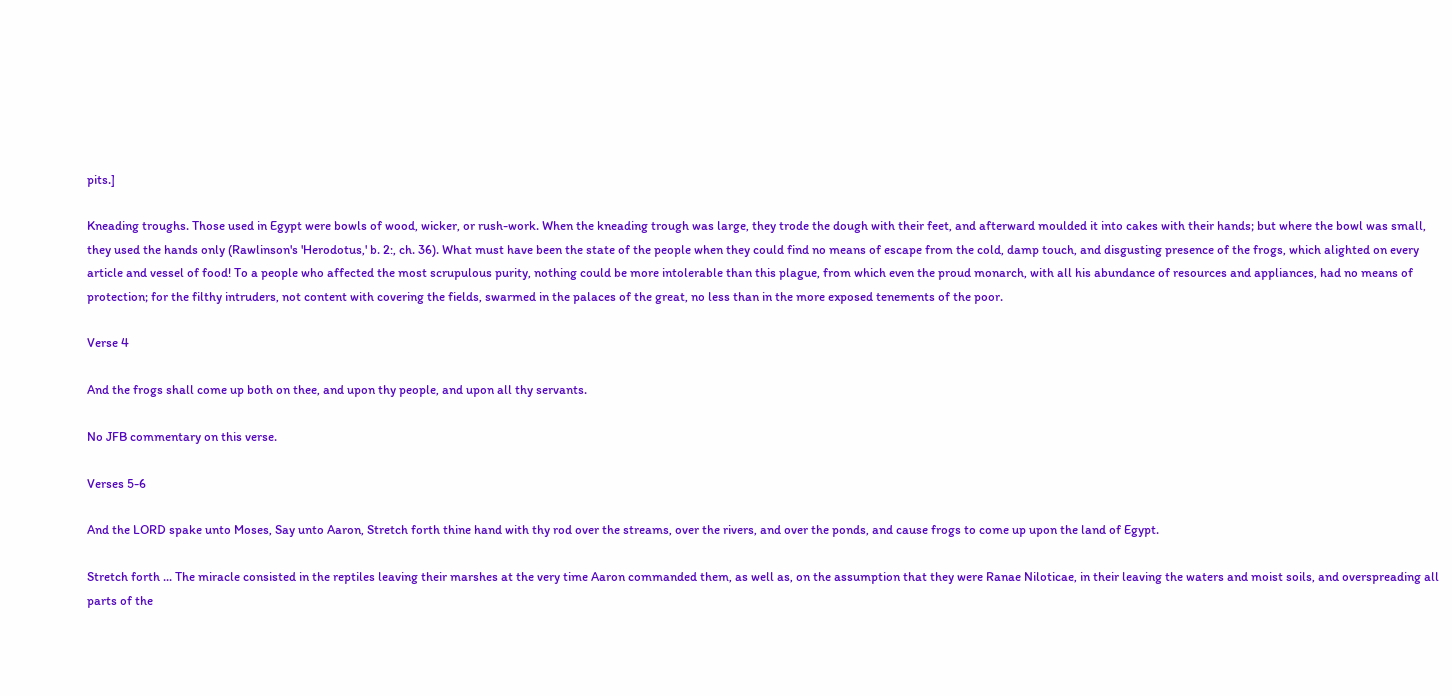pits.]

Kneading troughs. Those used in Egypt were bowls of wood, wicker, or rush-work. When the kneading trough was large, they trode the dough with their feet, and afterward moulded it into cakes with their hands; but where the bowl was small, they used the hands only (Rawlinson's 'Herodotus,' b. 2:, ch. 36). What must have been the state of the people when they could find no means of escape from the cold, damp touch, and disgusting presence of the frogs, which alighted on every article and vessel of food! To a people who affected the most scrupulous purity, nothing could be more intolerable than this plague, from which even the proud monarch, with all his abundance of resources and appliances, had no means of protection; for the filthy intruders, not content with covering the fields, swarmed in the palaces of the great, no less than in the more exposed tenements of the poor.

Verse 4

And the frogs shall come up both on thee, and upon thy people, and upon all thy servants.

No JFB commentary on this verse.

Verses 5-6

And the LORD spake unto Moses, Say unto Aaron, Stretch forth thine hand with thy rod over the streams, over the rivers, and over the ponds, and cause frogs to come up upon the land of Egypt.

Stretch forth ... The miracle consisted in the reptiles leaving their marshes at the very time Aaron commanded them, as well as, on the assumption that they were Ranae Niloticae, in their leaving the waters and moist soils, and overspreading all parts of the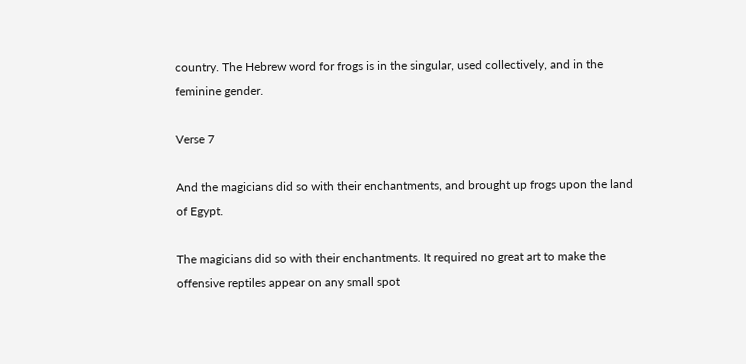country. The Hebrew word for frogs is in the singular, used collectively, and in the feminine gender.

Verse 7

And the magicians did so with their enchantments, and brought up frogs upon the land of Egypt.

The magicians did so with their enchantments. It required no great art to make the offensive reptiles appear on any small spot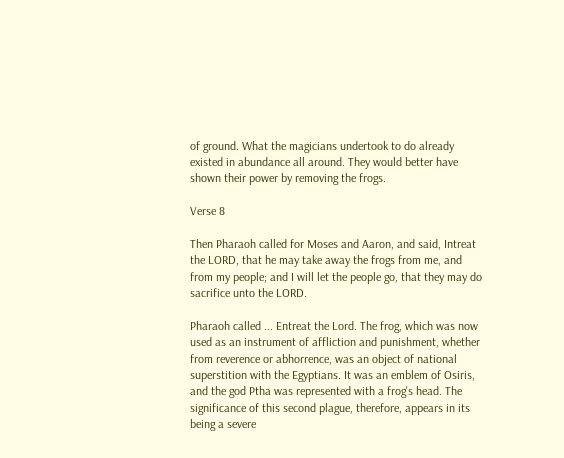of ground. What the magicians undertook to do already existed in abundance all around. They would better have shown their power by removing the frogs.

Verse 8

Then Pharaoh called for Moses and Aaron, and said, Intreat the LORD, that he may take away the frogs from me, and from my people; and I will let the people go, that they may do sacrifice unto the LORD.

Pharaoh called ... Entreat the Lord. The frog, which was now used as an instrument of affliction and punishment, whether from reverence or abhorrence, was an object of national superstition with the Egyptians. It was an emblem of Osiris, and the god Ptha was represented with a frog's head. The significance of this second plague, therefore, appears in its being a severe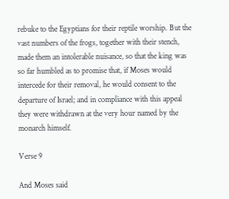rebuke to the Egyptians for their reptile worship. But the vast numbers of the frogs, together with their stench, made them an intolerable nuisance, so that the king was so far humbled as to promise that, if Moses would intercede for their removal, he would consent to the departure of Israel; and in compliance with this appeal they were withdrawn at the very hour named by the monarch himself.

Verse 9

And Moses said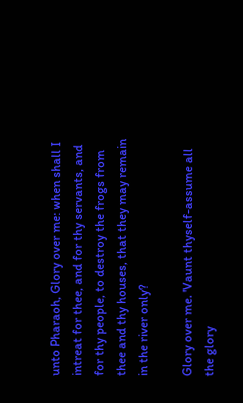unto Pharaoh, Glory over me: when shall I intreat for thee, and for thy servants, and for thy people, to destroy the frogs from thee and thy houses, that they may remain in the river only?

Glory over me. 'Vaunt thyself-assume all the glory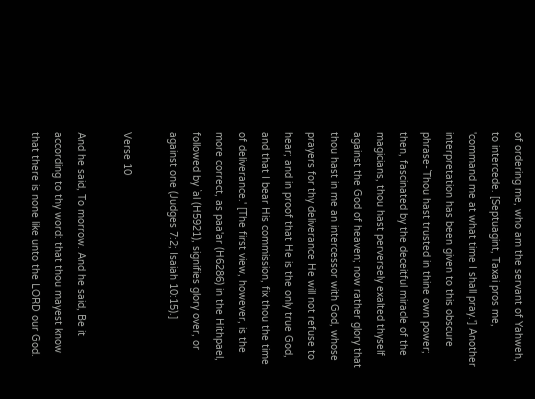of ordering me, who am the servant of Yahweh, to intercede. [Septuagint, Taxai pros me, 'command me at what time I shall pray.'] Another interpretation has been given to this obscure phrase-`Thou hast trusted in thine own power; then, fascinated by the deceitful miracle of the magicians, thou hast perversely exalted thyself against the God of heaven; now rather glory that thou hast in me an intercessor with God, whose prayers for thy deliverance He will not refuse to hear; and in proof that He is the only true God, and that I bear His commission, fix thou the time of deliverance.' [The first view, however, is the more correct, as paa'ar (H6286) in the Hithpael, followed by `al (H5921), signifies glory over, or against one (Judges 7:2; Isaiah 10:15).]

Verse 10

And he said, To morrow. And he said, Be it according to thy word: that thou mayest know that there is none like unto the LORD our God.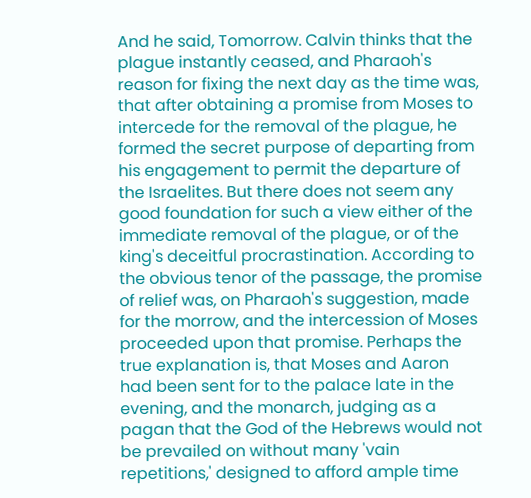And he said, Tomorrow. Calvin thinks that the plague instantly ceased, and Pharaoh's reason for fixing the next day as the time was, that after obtaining a promise from Moses to intercede for the removal of the plague, he formed the secret purpose of departing from his engagement to permit the departure of the Israelites. But there does not seem any good foundation for such a view either of the immediate removal of the plague, or of the king's deceitful procrastination. According to the obvious tenor of the passage, the promise of relief was, on Pharaoh's suggestion, made for the morrow, and the intercession of Moses proceeded upon that promise. Perhaps the true explanation is, that Moses and Aaron had been sent for to the palace late in the evening, and the monarch, judging as a pagan that the God of the Hebrews would not be prevailed on without many 'vain repetitions,' designed to afford ample time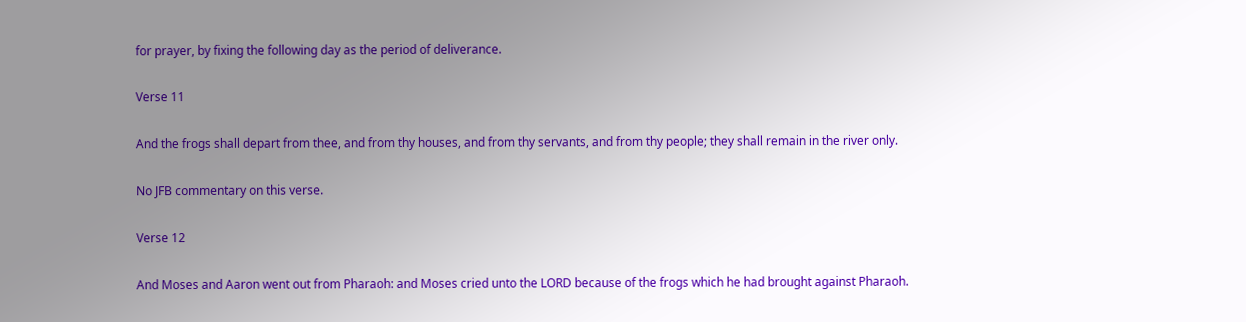for prayer, by fixing the following day as the period of deliverance.

Verse 11

And the frogs shall depart from thee, and from thy houses, and from thy servants, and from thy people; they shall remain in the river only.

No JFB commentary on this verse.

Verse 12

And Moses and Aaron went out from Pharaoh: and Moses cried unto the LORD because of the frogs which he had brought against Pharaoh.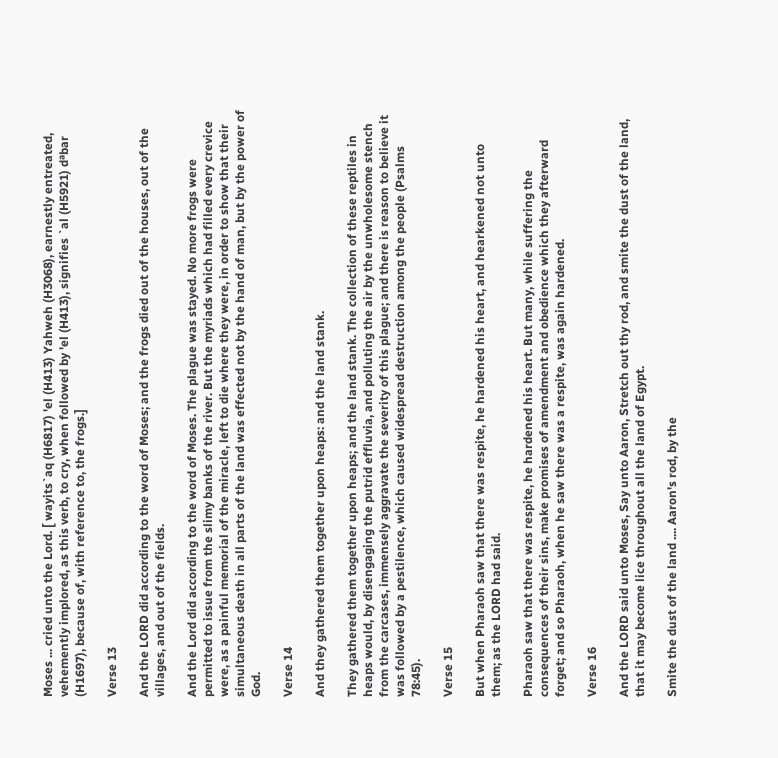Moses ... cried unto the Lord. [ wayits`aq (H6817) 'el (H413) Yahweh (H3068), earnestly entreated, vehemently implored, as this verb, to cry, when followed by 'el (H413), signifies `al (H5921) dªbar (H1697), because of, with reference to, the frogs.]

Verse 13

And the LORD did according to the word of Moses; and the frogs died out of the houses, out of the villages, and out of the fields.

And the Lord did according to the word of Moses. The plague was stayed. No more frogs were permitted to issue from the slimy banks of the river. But the myriads which had filled every crevice were, as a painful memorial of the miracle, left to die where they were, in order to show that their simultaneous death in all parts of the land was effected not by the hand of man, but by the power of God.

Verse 14

And they gathered them together upon heaps: and the land stank.

They gathered them together upon heaps; and the land stank. The collection of these reptiles in heaps would, by disengaging the putrid effluvia, and polluting the air by the unwholesome stench from the carcases, immensely aggravate the severity of this plague; and there is reason to believe it was followed by a pestilence, which caused widespread destruction among the people (Psalms 78:45).

Verse 15

But when Pharaoh saw that there was respite, he hardened his heart, and hearkened not unto them; as the LORD had said.

Pharaoh saw that there was respite, he hardened his heart. But many, while suffering the consequences of their sins, make promises of amendment and obedience which they afterward forget; and so Pharaoh, when he saw there was a respite, was again hardened.

Verse 16

And the LORD said unto Moses, Say unto Aaron, Stretch out thy rod, and smite the dust of the land, that it may become lice throughout all the land of Egypt.

Smite the dust of the land .... Aaron's rod, by the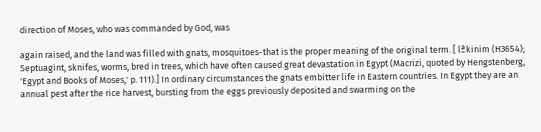direction of Moses, who was commanded by God, was

again raised, and the land was filled with gnats, mosquitoes-that is the proper meaning of the original term. [ lªkinim (H3654); Septuagint, sknifes, worms, bred in trees, which have often caused great devastation in Egypt (Macrizi, quoted by Hengstenberg, 'Egypt and Books of Moses,' p. 111).] In ordinary circumstances the gnats embitter life in Eastern countries. In Egypt they are an annual pest after the rice harvest, bursting from the eggs previously deposited and swarming on the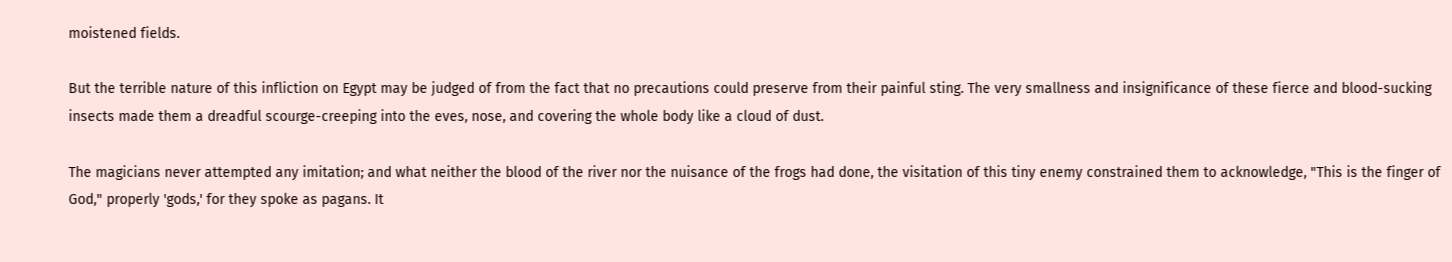moistened fields.

But the terrible nature of this infliction on Egypt may be judged of from the fact that no precautions could preserve from their painful sting. The very smallness and insignificance of these fierce and blood-sucking insects made them a dreadful scourge-creeping into the eves, nose, and covering the whole body like a cloud of dust.

The magicians never attempted any imitation; and what neither the blood of the river nor the nuisance of the frogs had done, the visitation of this tiny enemy constrained them to acknowledge, "This is the finger of God," properly 'gods,' for they spoke as pagans. It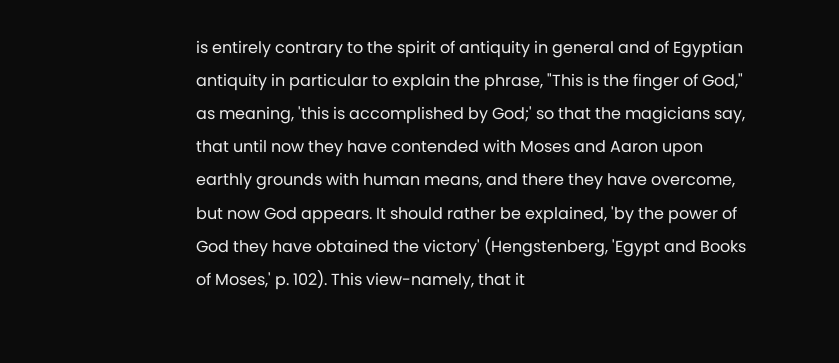is entirely contrary to the spirit of antiquity in general and of Egyptian antiquity in particular to explain the phrase, "This is the finger of God," as meaning, 'this is accomplished by God;' so that the magicians say, that until now they have contended with Moses and Aaron upon earthly grounds with human means, and there they have overcome, but now God appears. It should rather be explained, 'by the power of God they have obtained the victory' (Hengstenberg, 'Egypt and Books of Moses,' p. 102). This view-namely, that it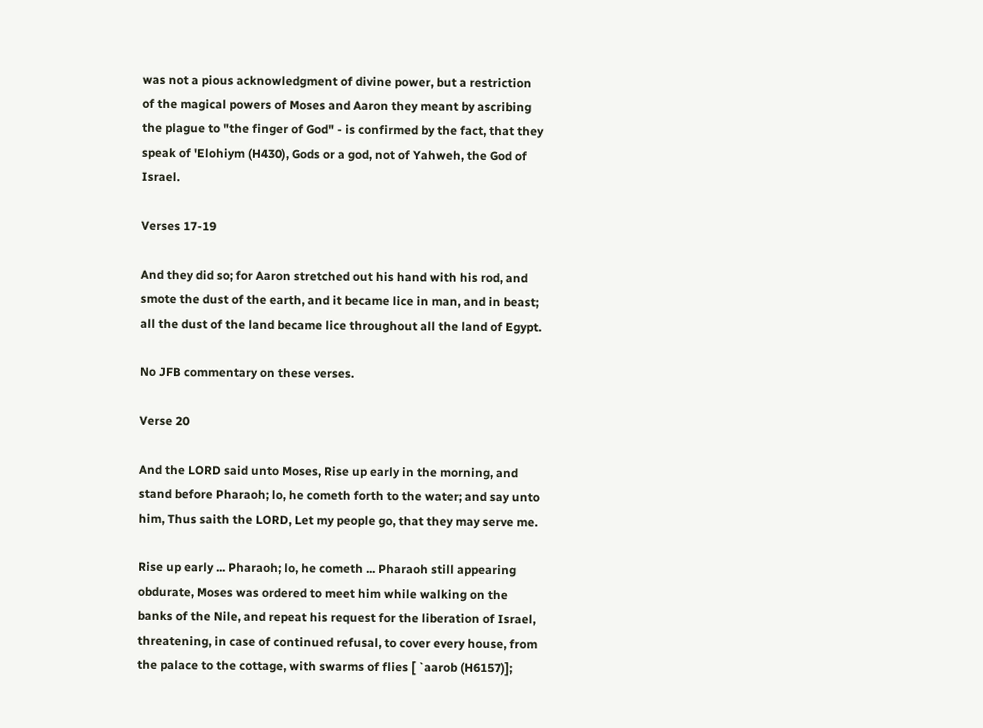was not a pious acknowledgment of divine power, but a restriction of the magical powers of Moses and Aaron they meant by ascribing the plague to "the finger of God" - is confirmed by the fact, that they speak of 'Elohiym (H430), Gods or a god, not of Yahweh, the God of Israel.

Verses 17-19

And they did so; for Aaron stretched out his hand with his rod, and smote the dust of the earth, and it became lice in man, and in beast; all the dust of the land became lice throughout all the land of Egypt.

No JFB commentary on these verses.

Verse 20

And the LORD said unto Moses, Rise up early in the morning, and stand before Pharaoh; lo, he cometh forth to the water; and say unto him, Thus saith the LORD, Let my people go, that they may serve me.

Rise up early ... Pharaoh; lo, he cometh ... Pharaoh still appearing obdurate, Moses was ordered to meet him while walking on the banks of the Nile, and repeat his request for the liberation of Israel, threatening, in case of continued refusal, to cover every house, from the palace to the cottage, with swarms of flies [ `aarob (H6157)];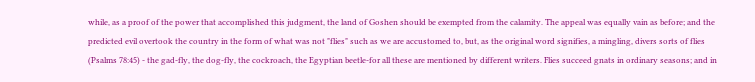while, as a proof of the power that accomplished this judgment, the land of Goshen should be exempted from the calamity. The appeal was equally vain as before; and the predicted evil overtook the country in the form of what was not "flies" such as we are accustomed to, but, as the original word signifies, a mingling, divers sorts of flies (Psalms 78:45) - the gad-fly, the dog-fly, the cockroach, the Egyptian beetle-for all these are mentioned by different writers. Flies succeed gnats in ordinary seasons; and in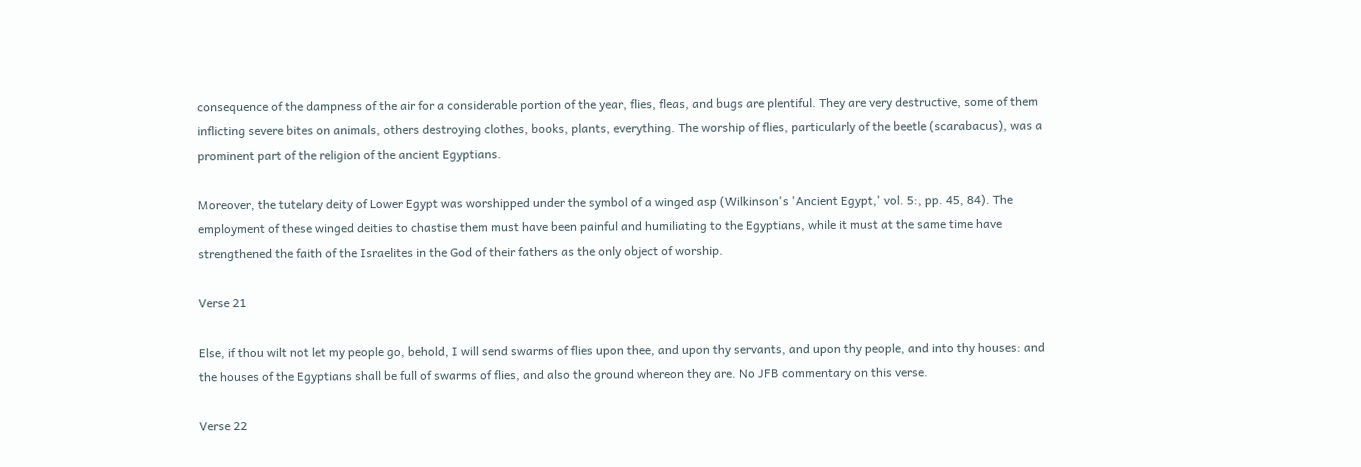consequence of the dampness of the air for a considerable portion of the year, flies, fleas, and bugs are plentiful. They are very destructive, some of them inflicting severe bites on animals, others destroying clothes, books, plants, everything. The worship of flies, particularly of the beetle (scarabacus), was a prominent part of the religion of the ancient Egyptians.

Moreover, the tutelary deity of Lower Egypt was worshipped under the symbol of a winged asp (Wilkinson's 'Ancient Egypt,' vol. 5:, pp. 45, 84). The employment of these winged deities to chastise them must have been painful and humiliating to the Egyptians, while it must at the same time have strengthened the faith of the Israelites in the God of their fathers as the only object of worship.

Verse 21

Else, if thou wilt not let my people go, behold, I will send swarms of flies upon thee, and upon thy servants, and upon thy people, and into thy houses: and the houses of the Egyptians shall be full of swarms of flies, and also the ground whereon they are. No JFB commentary on this verse.

Verse 22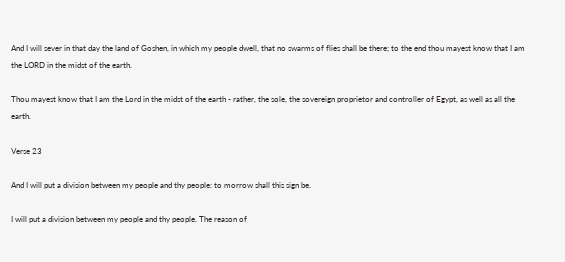And I will sever in that day the land of Goshen, in which my people dwell, that no swarms of flies shall be there; to the end thou mayest know that I am the LORD in the midst of the earth.

Thou mayest know that I am the Lord in the midst of the earth - rather, the sole, the sovereign proprietor and controller of Egypt, as well as all the earth.

Verse 23

And I will put a division between my people and thy people: to morrow shall this sign be.

I will put a division between my people and thy people. The reason of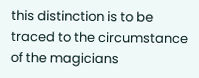this distinction is to be traced to the circumstance of the magicians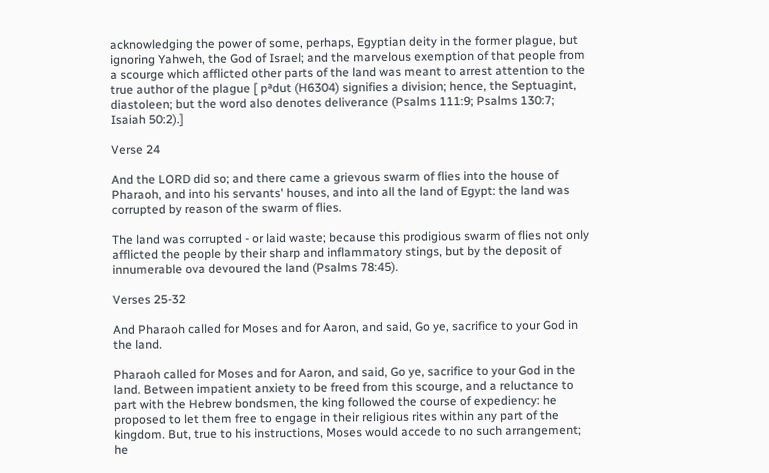acknowledging the power of some, perhaps, Egyptian deity in the former plague, but ignoring Yahweh, the God of Israel; and the marvelous exemption of that people from a scourge which afflicted other parts of the land was meant to arrest attention to the true author of the plague [ pªdut (H6304) signifies a division; hence, the Septuagint, diastoleen; but the word also denotes deliverance (Psalms 111:9; Psalms 130:7; Isaiah 50:2).]

Verse 24

And the LORD did so; and there came a grievous swarm of flies into the house of Pharaoh, and into his servants' houses, and into all the land of Egypt: the land was corrupted by reason of the swarm of flies.

The land was corrupted - or laid waste; because this prodigious swarm of flies not only afflicted the people by their sharp and inflammatory stings, but by the deposit of innumerable ova devoured the land (Psalms 78:45).

Verses 25-32

And Pharaoh called for Moses and for Aaron, and said, Go ye, sacrifice to your God in the land.

Pharaoh called for Moses and for Aaron, and said, Go ye, sacrifice to your God in the land. Between impatient anxiety to be freed from this scourge, and a reluctance to part with the Hebrew bondsmen, the king followed the course of expediency: he proposed to let them free to engage in their religious rites within any part of the kingdom. But, true to his instructions, Moses would accede to no such arrangement; he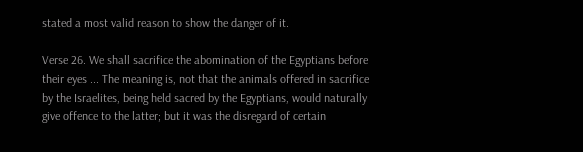stated a most valid reason to show the danger of it.

Verse 26. We shall sacrifice the abomination of the Egyptians before their eyes ... The meaning is, not that the animals offered in sacrifice by the Israelites, being held sacred by the Egyptians, would naturally give offence to the latter; but it was the disregard of certain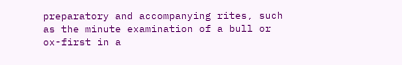preparatory and accompanying rites, such as the minute examination of a bull or ox-first in a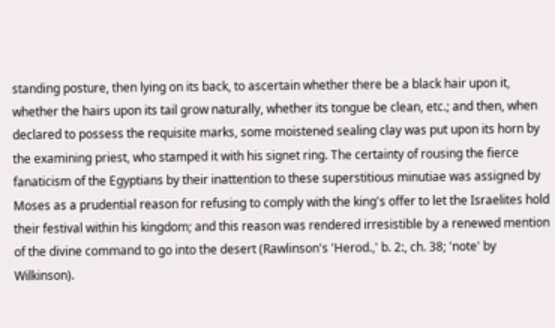standing posture, then lying on its back, to ascertain whether there be a black hair upon it, whether the hairs upon its tail grow naturally, whether its tongue be clean, etc.; and then, when declared to possess the requisite marks, some moistened sealing clay was put upon its horn by the examining priest, who stamped it with his signet ring. The certainty of rousing the fierce fanaticism of the Egyptians by their inattention to these superstitious minutiae was assigned by Moses as a prudential reason for refusing to comply with the king's offer to let the Israelites hold their festival within his kingdom; and this reason was rendered irresistible by a renewed mention of the divine command to go into the desert (Rawlinson's 'Herod.,' b. 2:, ch. 38; 'note' by Wilkinson).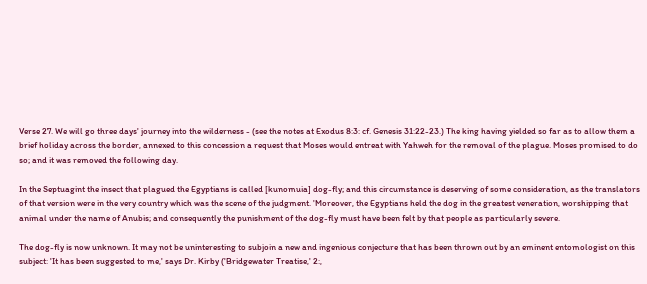Verse 27. We will go three days' journey into the wilderness - (see the notes at Exodus 8:3: cf. Genesis 31:22-23.) The king having yielded so far as to allow them a brief holiday across the border, annexed to this concession a request that Moses would entreat with Yahweh for the removal of the plague. Moses promised to do so; and it was removed the following day.

In the Septuagint the insect that plagued the Egyptians is called [kunomuia] dog-fly; and this circumstance is deserving of some consideration, as the translators of that version were in the very country which was the scene of the judgment. 'Moreover, the Egyptians held the dog in the greatest veneration, worshipping that animal under the name of Anubis; and consequently the punishment of the dog-fly must have been felt by that people as particularly severe.

The dog-fly is now unknown. It may not be uninteresting to subjoin a new and ingenious conjecture that has been thrown out by an eminent entomologist on this subject: 'It has been suggested to me,' says Dr. Kirby ('Bridgewater Treatise,' 2:,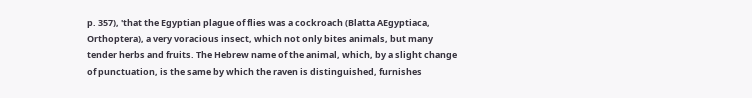p. 357), 'that the Egyptian plague of flies was a cockroach (Blatta AEgyptiaca, Orthoptera), a very voracious insect, which not only bites animals, but many tender herbs and fruits. The Hebrew name of the animal, which, by a slight change of punctuation, is the same by which the raven is distinguished, furnishes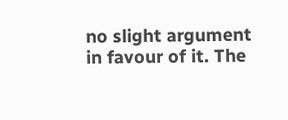no slight argument in favour of it. The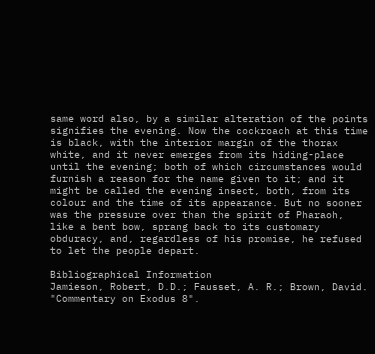same word also, by a similar alteration of the points signifies the evening. Now the cockroach at this time is black, with the interior margin of the thorax white, and it never emerges from its hiding-place until the evening; both of which circumstances would furnish a reason for the name given to it; and it might be called the evening insect, both, from its colour and the time of its appearance. But no sooner was the pressure over than the spirit of Pharaoh, like a bent bow, sprang back to its customary obduracy, and, regardless of his promise, he refused to let the people depart.

Bibliographical Information
Jamieson, Robert, D.D.; Fausset, A. R.; Brown, David. "Commentary on Exodus 8".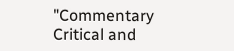"Commentary Critical and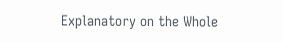Explanatory on the Whole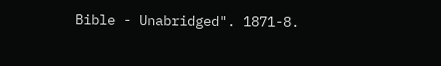Bible - Unabridged". 1871-8.